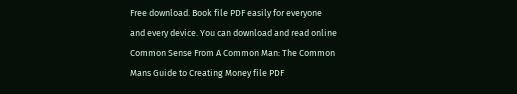Free download. Book file PDF easily for everyone and every device. You can download and read online Common Sense From A Common Man: The Common Mans Guide to Creating Money file PDF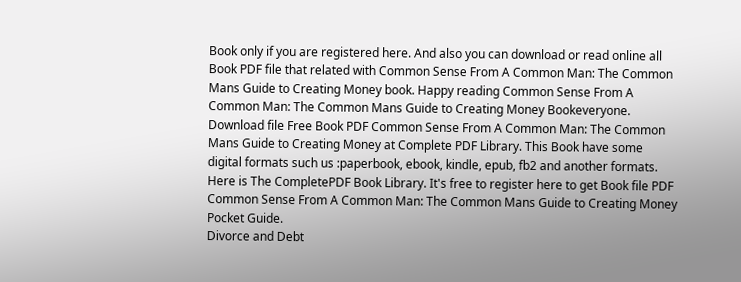Book only if you are registered here. And also you can download or read online all Book PDF file that related with Common Sense From A Common Man: The Common Mans Guide to Creating Money book. Happy reading Common Sense From A Common Man: The Common Mans Guide to Creating Money Bookeveryone. Download file Free Book PDF Common Sense From A Common Man: The Common Mans Guide to Creating Money at Complete PDF Library. This Book have some digital formats such us :paperbook, ebook, kindle, epub, fb2 and another formats. Here is The CompletePDF Book Library. It's free to register here to get Book file PDF Common Sense From A Common Man: The Common Mans Guide to Creating Money Pocket Guide.
Divorce and Debt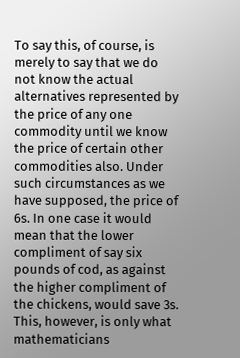To say this, of course, is merely to say that we do not know the actual alternatives represented by the price of any one commodity until we know the price of certain other commodities also. Under such circumstances as we have supposed, the price of 6s. In one case it would mean that the lower compliment of say six pounds of cod, as against the higher compliment of the chickens, would save 3s. This, however, is only what mathematicians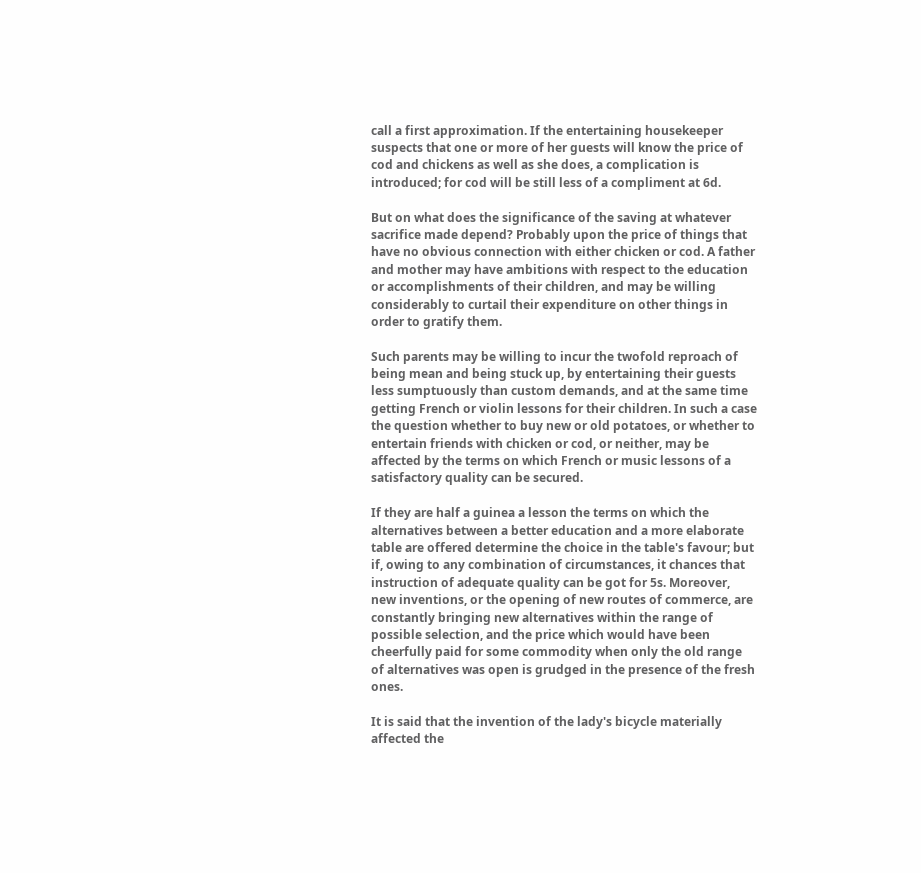call a first approximation. If the entertaining housekeeper suspects that one or more of her guests will know the price of cod and chickens as well as she does, a complication is introduced; for cod will be still less of a compliment at 6d.

But on what does the significance of the saving at whatever sacrifice made depend? Probably upon the price of things that have no obvious connection with either chicken or cod. A father and mother may have ambitions with respect to the education or accomplishments of their children, and may be willing considerably to curtail their expenditure on other things in order to gratify them.

Such parents may be willing to incur the twofold reproach of being mean and being stuck up, by entertaining their guests less sumptuously than custom demands, and at the same time getting French or violin lessons for their children. In such a case the question whether to buy new or old potatoes, or whether to entertain friends with chicken or cod, or neither, may be affected by the terms on which French or music lessons of a satisfactory quality can be secured.

If they are half a guinea a lesson the terms on which the alternatives between a better education and a more elaborate table are offered determine the choice in the table's favour; but if, owing to any combination of circumstances, it chances that instruction of adequate quality can be got for 5s. Moreover, new inventions, or the opening of new routes of commerce, are constantly bringing new alternatives within the range of possible selection, and the price which would have been cheerfully paid for some commodity when only the old range of alternatives was open is grudged in the presence of the fresh ones.

It is said that the invention of the lady's bicycle materially affected the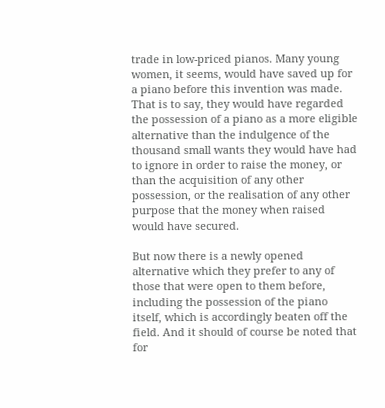trade in low-priced pianos. Many young women, it seems, would have saved up for a piano before this invention was made. That is to say, they would have regarded the possession of a piano as a more eligible alternative than the indulgence of the thousand small wants they would have had to ignore in order to raise the money, or than the acquisition of any other possession, or the realisation of any other purpose that the money when raised would have secured.

But now there is a newly opened alternative which they prefer to any of those that were open to them before, including the possession of the piano itself, which is accordingly beaten off the field. And it should of course be noted that for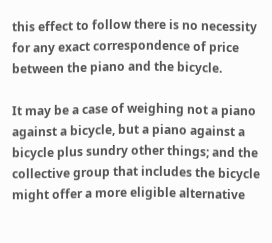this effect to follow there is no necessity for any exact correspondence of price between the piano and the bicycle.

It may be a case of weighing not a piano against a bicycle, but a piano against a bicycle plus sundry other things; and the collective group that includes the bicycle might offer a more eligible alternative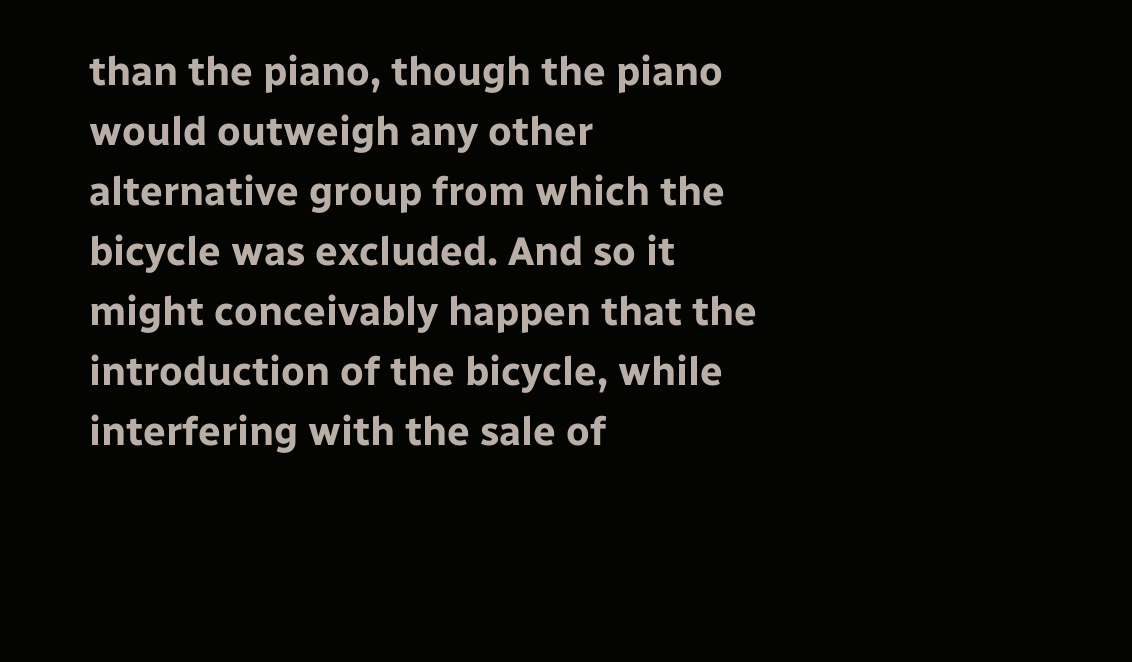than the piano, though the piano would outweigh any other alternative group from which the bicycle was excluded. And so it might conceivably happen that the introduction of the bicycle, while interfering with the sale of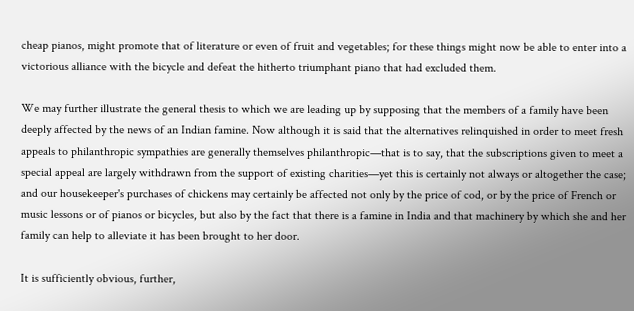cheap pianos, might promote that of literature or even of fruit and vegetables; for these things might now be able to enter into a victorious alliance with the bicycle and defeat the hitherto triumphant piano that had excluded them.

We may further illustrate the general thesis to which we are leading up by supposing that the members of a family have been deeply affected by the news of an Indian famine. Now although it is said that the alternatives relinquished in order to meet fresh appeals to philanthropic sympathies are generally themselves philanthropic—that is to say, that the subscriptions given to meet a special appeal are largely withdrawn from the support of existing charities—yet this is certainly not always or altogether the case; and our housekeeper's purchases of chickens may certainly be affected not only by the price of cod, or by the price of French or music lessons or of pianos or bicycles, but also by the fact that there is a famine in India and that machinery by which she and her family can help to alleviate it has been brought to her door.

It is sufficiently obvious, further,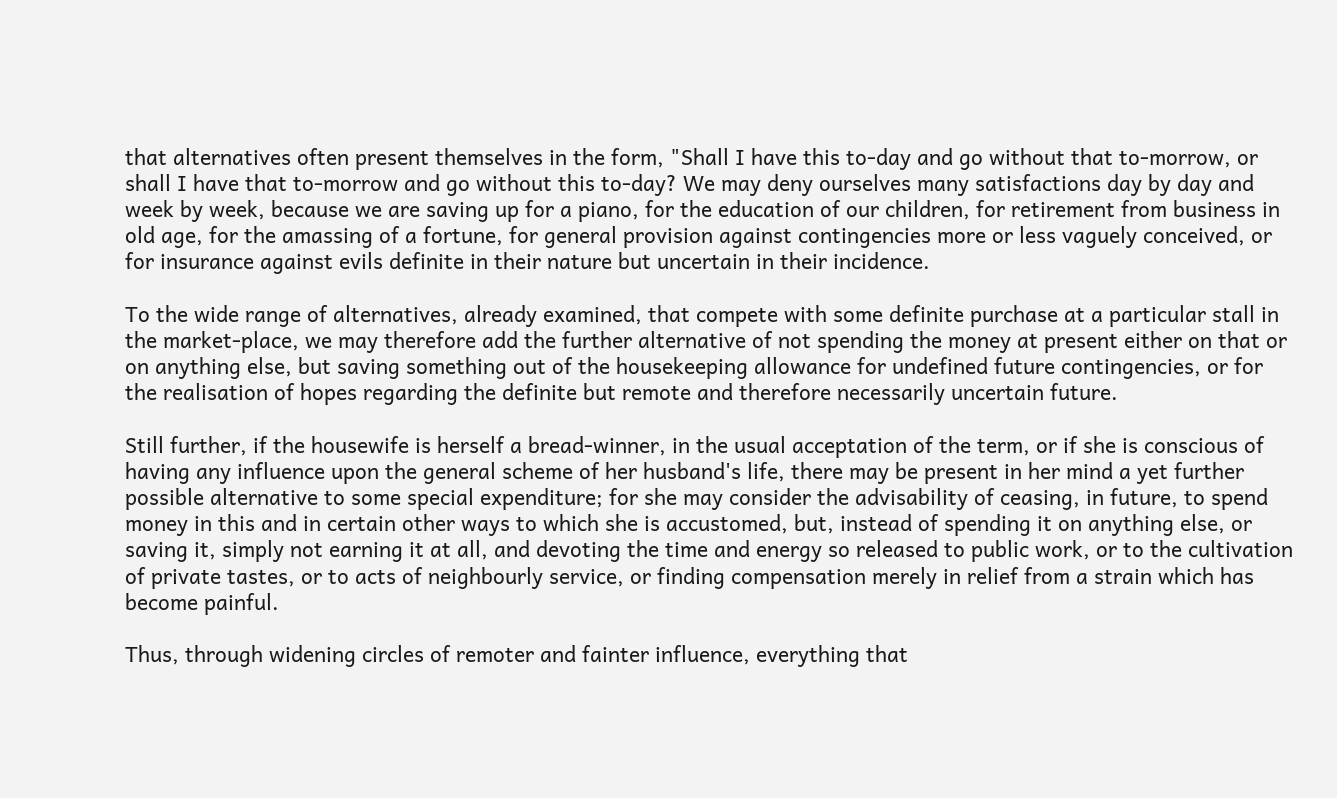that alternatives often present themselves in the form, "Shall I have this to-day and go without that to-morrow, or shall I have that to-morrow and go without this to-day? We may deny ourselves many satisfactions day by day and week by week, because we are saving up for a piano, for the education of our children, for retirement from business in old age, for the amassing of a fortune, for general provision against contingencies more or less vaguely conceived, or for insurance against evils definite in their nature but uncertain in their incidence.

To the wide range of alternatives, already examined, that compete with some definite purchase at a particular stall in the market-place, we may therefore add the further alternative of not spending the money at present either on that or on anything else, but saving something out of the housekeeping allowance for undefined future contingencies, or for the realisation of hopes regarding the definite but remote and therefore necessarily uncertain future.

Still further, if the housewife is herself a bread-winner, in the usual acceptation of the term, or if she is conscious of having any influence upon the general scheme of her husband's life, there may be present in her mind a yet further possible alternative to some special expenditure; for she may consider the advisability of ceasing, in future, to spend money in this and in certain other ways to which she is accustomed, but, instead of spending it on anything else, or saving it, simply not earning it at all, and devoting the time and energy so released to public work, or to the cultivation of private tastes, or to acts of neighbourly service, or finding compensation merely in relief from a strain which has become painful.

Thus, through widening circles of remoter and fainter influence, everything that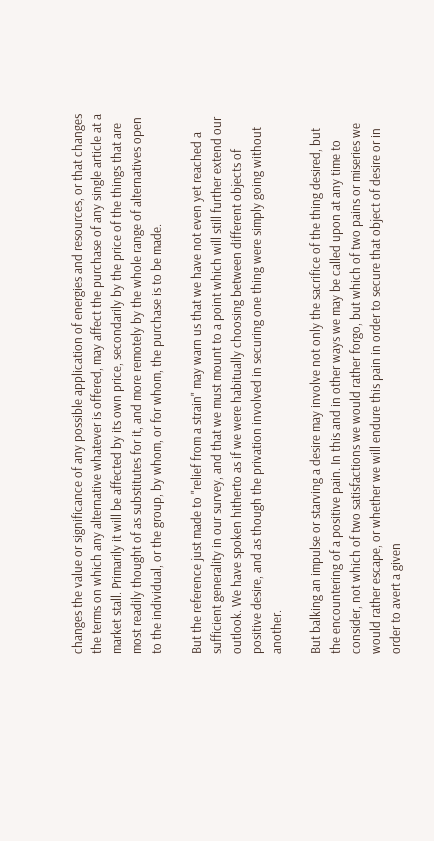changes the value or significance of any possible application of energies and resources, or that changes the terms on which any alternative whatever is offered, may affect the purchase of any single article at a market stall. Primarily it will be affected by its own price, secondarily by the price of the things that are most readily thought of as substitutes for it, and more remotely by the whole range of alternatives open to the individual, or the group, by whom, or for whom, the purchase is to be made.

But the reference just made to "relief from a strain" may warn us that we have not even yet reached a sufficient generality in our survey, and that we must mount to a point which will still further extend our outlook. We have spoken hitherto as if we were habitually choosing between different objects of positive desire, and as though the privation involved in securing one thing were simply going without another.

But balking an impulse or starving a desire may involve not only the sacrifice of the thing desired, but the encountering of a positive pain. In this and in other ways we may be called upon at any time to consider, not which of two satisfactions we would rather forgo, but which of two pains or miseries we would rather escape, or whether we will endure this pain in order to secure that object of desire or in order to avert a given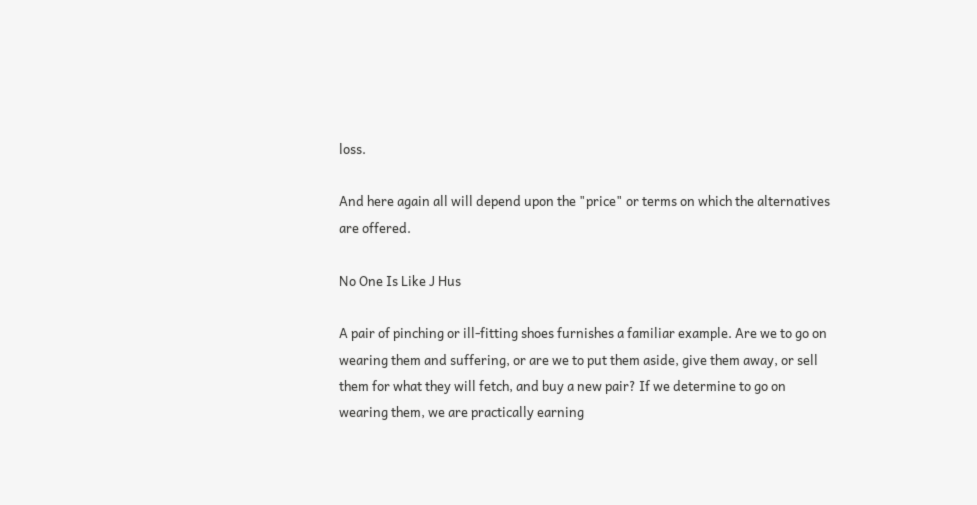loss.

And here again all will depend upon the "price" or terms on which the alternatives are offered.

No One Is Like J Hus

A pair of pinching or ill-fitting shoes furnishes a familiar example. Are we to go on wearing them and suffering, or are we to put them aside, give them away, or sell them for what they will fetch, and buy a new pair? If we determine to go on wearing them, we are practically earning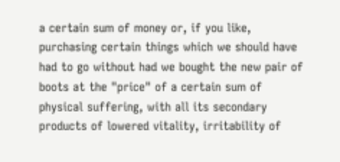a certain sum of money or, if you like, purchasing certain things which we should have had to go without had we bought the new pair of boots at the "price" of a certain sum of physical suffering, with all its secondary products of lowered vitality, irritability of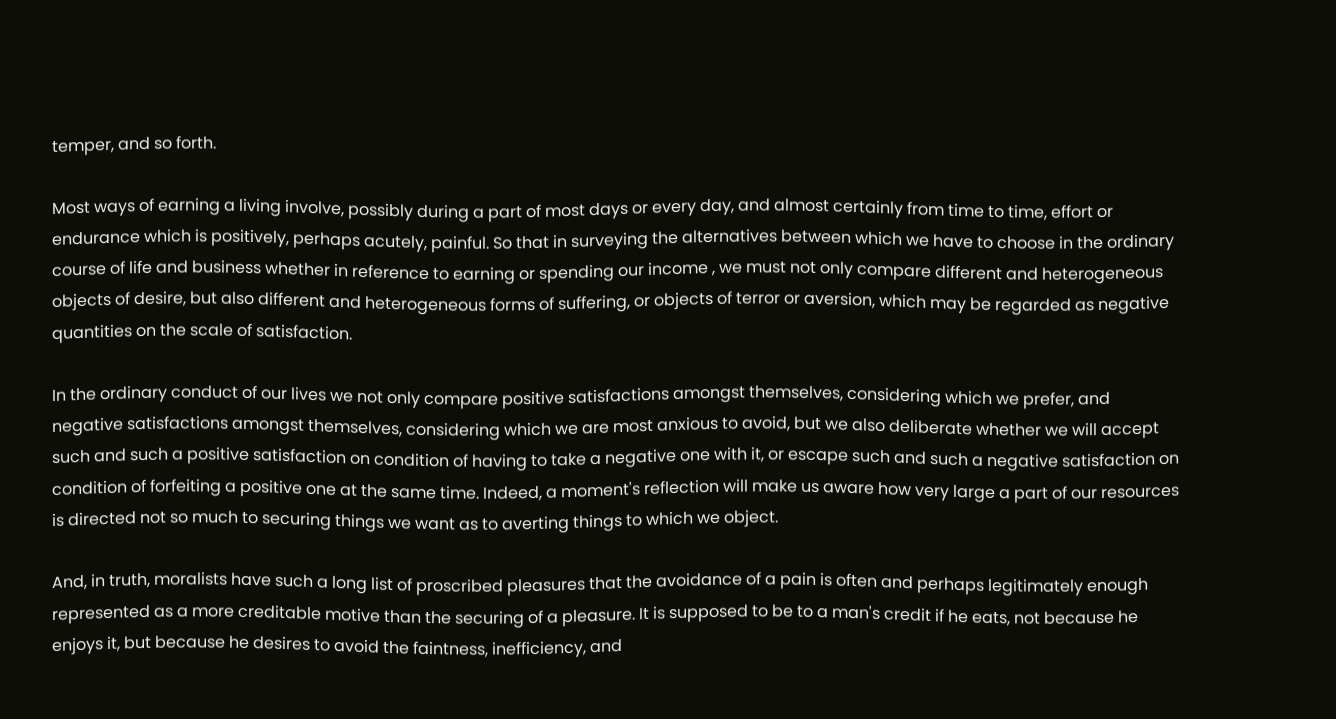temper, and so forth.

Most ways of earning a living involve, possibly during a part of most days or every day, and almost certainly from time to time, effort or endurance which is positively, perhaps acutely, painful. So that in surveying the alternatives between which we have to choose in the ordinary course of life and business whether in reference to earning or spending our income , we must not only compare different and heterogeneous objects of desire, but also different and heterogeneous forms of suffering, or objects of terror or aversion, which may be regarded as negative quantities on the scale of satisfaction.

In the ordinary conduct of our lives we not only compare positive satisfactions amongst themselves, considering which we prefer, and negative satisfactions amongst themselves, considering which we are most anxious to avoid, but we also deliberate whether we will accept such and such a positive satisfaction on condition of having to take a negative one with it, or escape such and such a negative satisfaction on condition of forfeiting a positive one at the same time. Indeed, a moment's reflection will make us aware how very large a part of our resources is directed not so much to securing things we want as to averting things to which we object.

And, in truth, moralists have such a long list of proscribed pleasures that the avoidance of a pain is often and perhaps legitimately enough represented as a more creditable motive than the securing of a pleasure. It is supposed to be to a man's credit if he eats, not because he enjoys it, but because he desires to avoid the faintness, inefficiency, and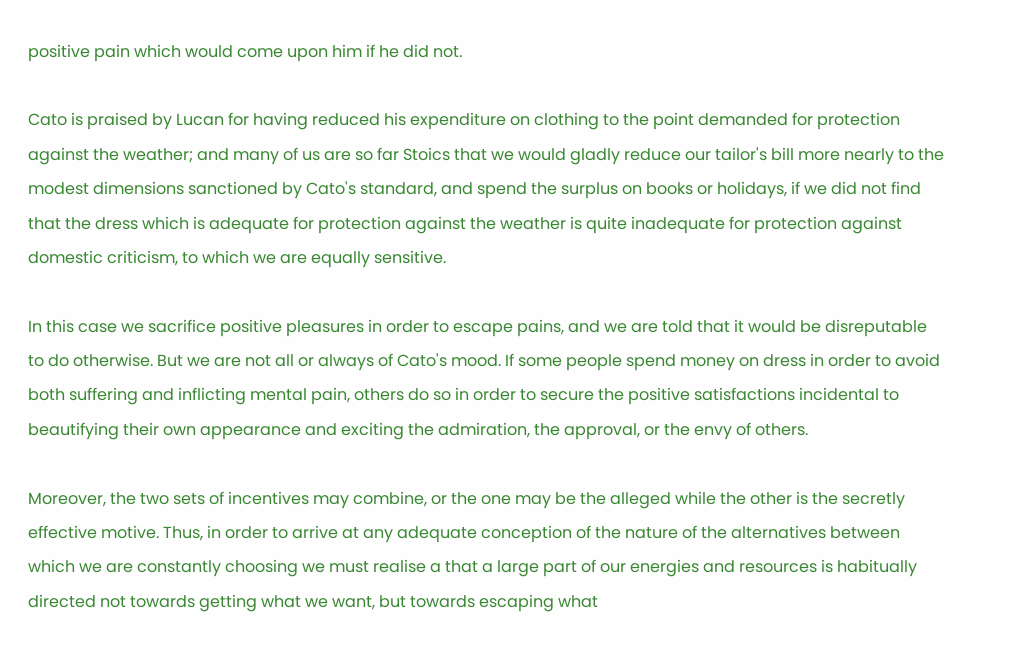positive pain which would come upon him if he did not.

Cato is praised by Lucan for having reduced his expenditure on clothing to the point demanded for protection against the weather; and many of us are so far Stoics that we would gladly reduce our tailor's bill more nearly to the modest dimensions sanctioned by Cato's standard, and spend the surplus on books or holidays, if we did not find that the dress which is adequate for protection against the weather is quite inadequate for protection against domestic criticism, to which we are equally sensitive.

In this case we sacrifice positive pleasures in order to escape pains, and we are told that it would be disreputable to do otherwise. But we are not all or always of Cato's mood. If some people spend money on dress in order to avoid both suffering and inflicting mental pain, others do so in order to secure the positive satisfactions incidental to beautifying their own appearance and exciting the admiration, the approval, or the envy of others.

Moreover, the two sets of incentives may combine, or the one may be the alleged while the other is the secretly effective motive. Thus, in order to arrive at any adequate conception of the nature of the alternatives between which we are constantly choosing we must realise a that a large part of our energies and resources is habitually directed not towards getting what we want, but towards escaping what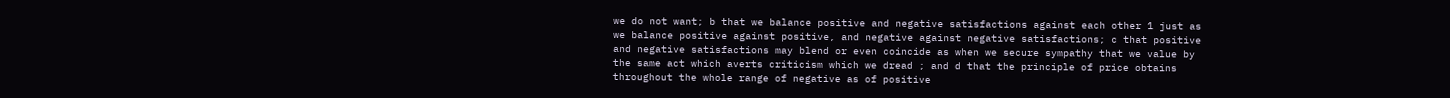we do not want; b that we balance positive and negative satisfactions against each other 1 just as we balance positive against positive, and negative against negative satisfactions; c that positive and negative satisfactions may blend or even coincide as when we secure sympathy that we value by the same act which averts criticism which we dread ; and d that the principle of price obtains throughout the whole range of negative as of positive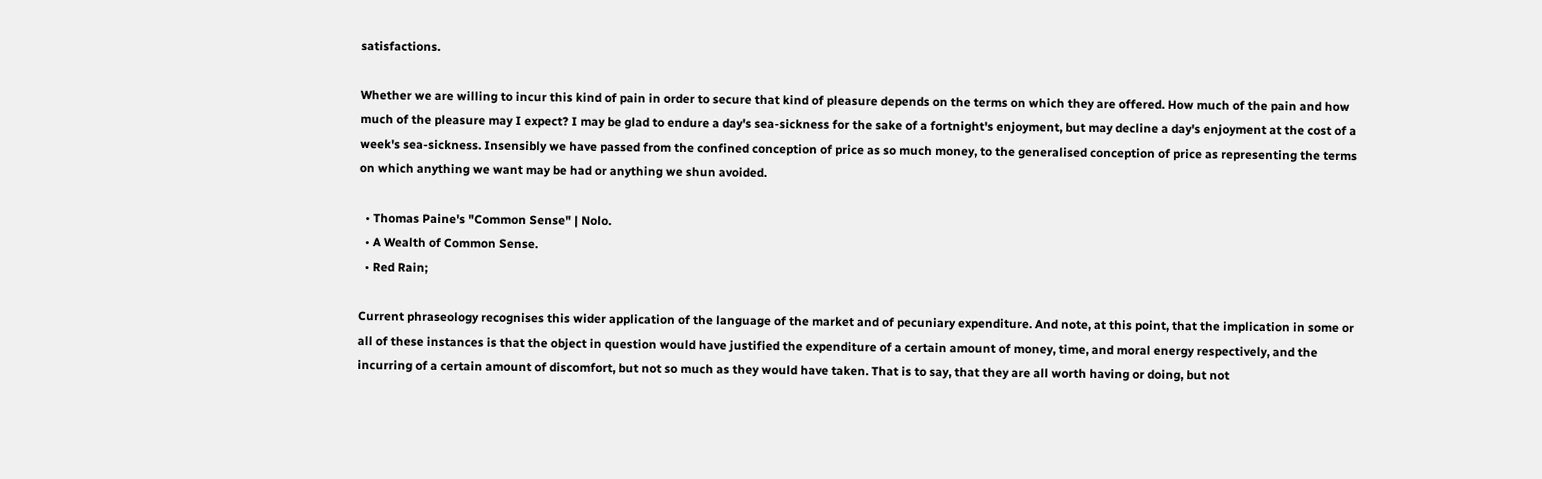satisfactions.

Whether we are willing to incur this kind of pain in order to secure that kind of pleasure depends on the terms on which they are offered. How much of the pain and how much of the pleasure may I expect? I may be glad to endure a day's sea-sickness for the sake of a fortnight's enjoyment, but may decline a day's enjoyment at the cost of a week's sea-sickness. Insensibly we have passed from the confined conception of price as so much money, to the generalised conception of price as representing the terms on which anything we want may be had or anything we shun avoided.

  • Thomas Paine's "Common Sense" | Nolo.
  • A Wealth of Common Sense.
  • Red Rain;

Current phraseology recognises this wider application of the language of the market and of pecuniary expenditure. And note, at this point, that the implication in some or all of these instances is that the object in question would have justified the expenditure of a certain amount of money, time, and moral energy respectively, and the incurring of a certain amount of discomfort, but not so much as they would have taken. That is to say, that they are all worth having or doing, but not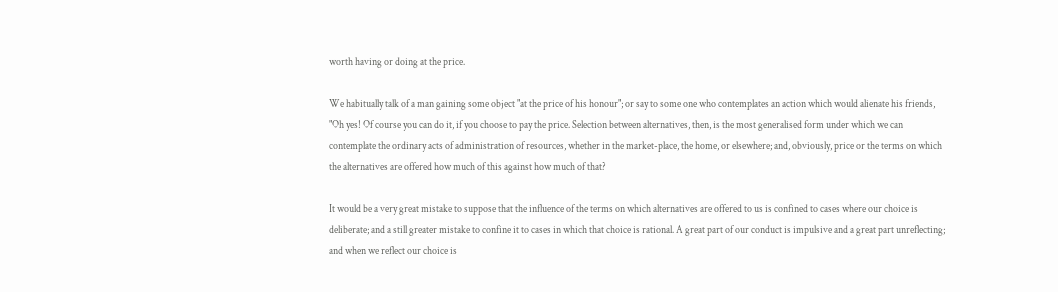worth having or doing at the price.

We habitually talk of a man gaining some object "at the price of his honour"; or say to some one who contemplates an action which would alienate his friends, "Oh yes! Of course you can do it, if you choose to pay the price. Selection between alternatives, then, is the most generalised form under which we can contemplate the ordinary acts of administration of resources, whether in the market-place, the home, or elsewhere; and, obviously, price or the terms on which the alternatives are offered how much of this against how much of that?

It would be a very great mistake to suppose that the influence of the terms on which alternatives are offered to us is confined to cases where our choice is deliberate; and a still greater mistake to confine it to cases in which that choice is rational. A great part of our conduct is impulsive and a great part unreflecting; and when we reflect our choice is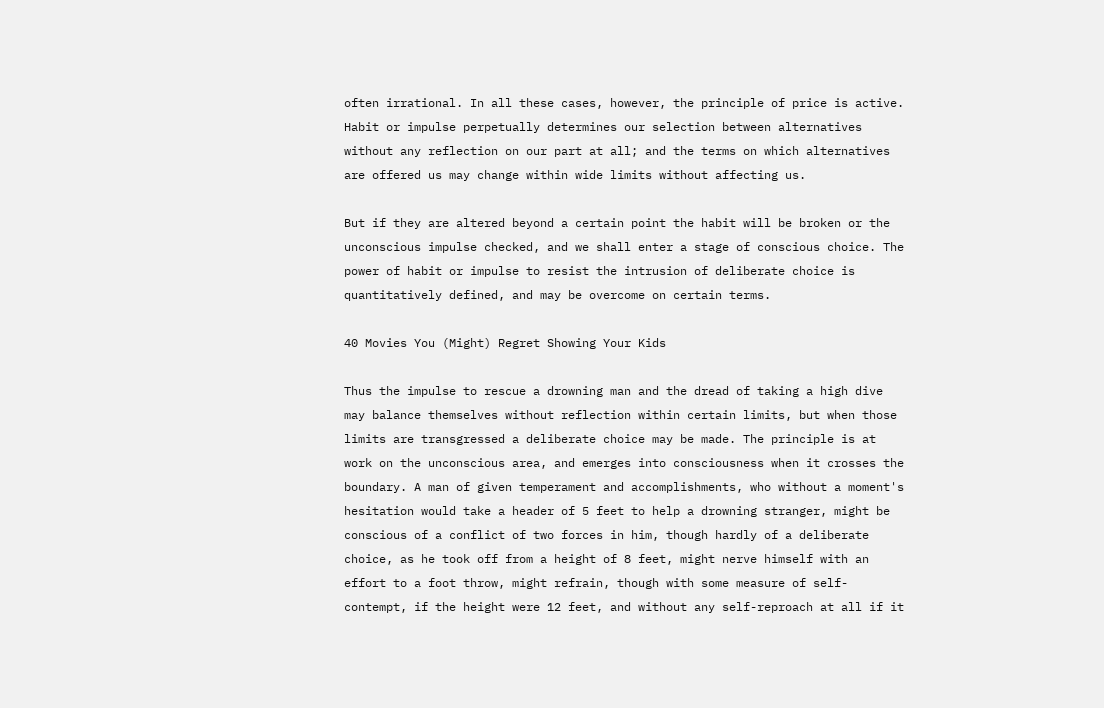often irrational. In all these cases, however, the principle of price is active. Habit or impulse perpetually determines our selection between alternatives without any reflection on our part at all; and the terms on which alternatives are offered us may change within wide limits without affecting us.

But if they are altered beyond a certain point the habit will be broken or the unconscious impulse checked, and we shall enter a stage of conscious choice. The power of habit or impulse to resist the intrusion of deliberate choice is quantitatively defined, and may be overcome on certain terms.

40 Movies You (Might) Regret Showing Your Kids

Thus the impulse to rescue a drowning man and the dread of taking a high dive may balance themselves without reflection within certain limits, but when those limits are transgressed a deliberate choice may be made. The principle is at work on the unconscious area, and emerges into consciousness when it crosses the boundary. A man of given temperament and accomplishments, who without a moment's hesitation would take a header of 5 feet to help a drowning stranger, might be conscious of a conflict of two forces in him, though hardly of a deliberate choice, as he took off from a height of 8 feet, might nerve himself with an effort to a foot throw, might refrain, though with some measure of self-contempt, if the height were 12 feet, and without any self-reproach at all if it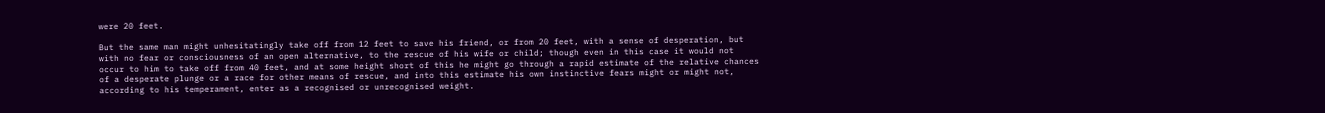were 20 feet.

But the same man might unhesitatingly take off from 12 feet to save his friend, or from 20 feet, with a sense of desperation, but with no fear or consciousness of an open alternative, to the rescue of his wife or child; though even in this case it would not occur to him to take off from 40 feet, and at some height short of this he might go through a rapid estimate of the relative chances of a desperate plunge or a race for other means of rescue, and into this estimate his own instinctive fears might or might not, according to his temperament, enter as a recognised or unrecognised weight.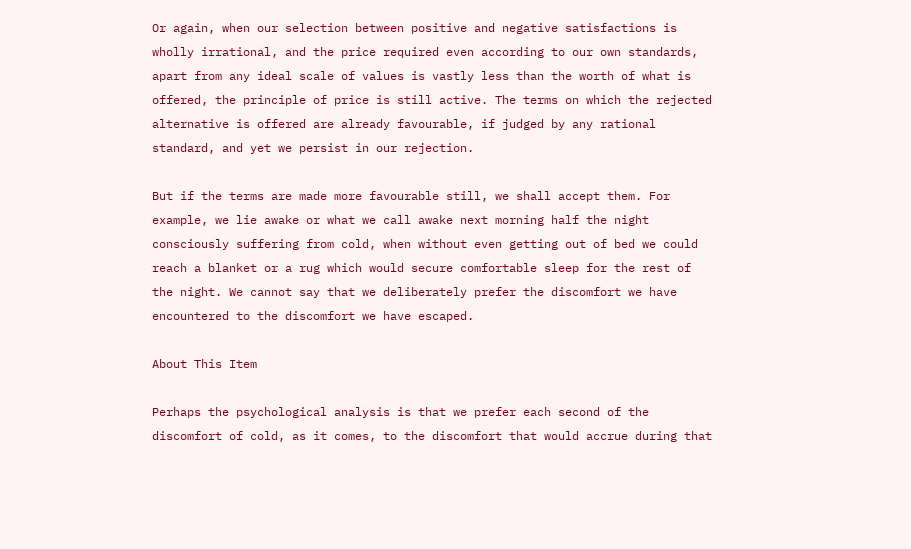Or again, when our selection between positive and negative satisfactions is wholly irrational, and the price required even according to our own standards, apart from any ideal scale of values is vastly less than the worth of what is offered, the principle of price is still active. The terms on which the rejected alternative is offered are already favourable, if judged by any rational standard, and yet we persist in our rejection.

But if the terms are made more favourable still, we shall accept them. For example, we lie awake or what we call awake next morning half the night consciously suffering from cold, when without even getting out of bed we could reach a blanket or a rug which would secure comfortable sleep for the rest of the night. We cannot say that we deliberately prefer the discomfort we have encountered to the discomfort we have escaped.

About This Item

Perhaps the psychological analysis is that we prefer each second of the discomfort of cold, as it comes, to the discomfort that would accrue during that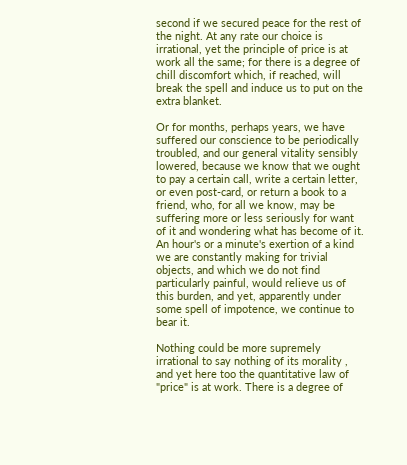second if we secured peace for the rest of the night. At any rate our choice is irrational, yet the principle of price is at work all the same; for there is a degree of chill discomfort which, if reached, will break the spell and induce us to put on the extra blanket.

Or for months, perhaps years, we have suffered our conscience to be periodically troubled, and our general vitality sensibly lowered, because we know that we ought to pay a certain call, write a certain letter, or even post-card, or return a book to a friend, who, for all we know, may be suffering more or less seriously for want of it and wondering what has become of it. An hour's or a minute's exertion of a kind we are constantly making for trivial objects, and which we do not find particularly painful, would relieve us of this burden, and yet, apparently under some spell of impotence, we continue to bear it.

Nothing could be more supremely irrational to say nothing of its morality , and yet here too the quantitative law of "price" is at work. There is a degree of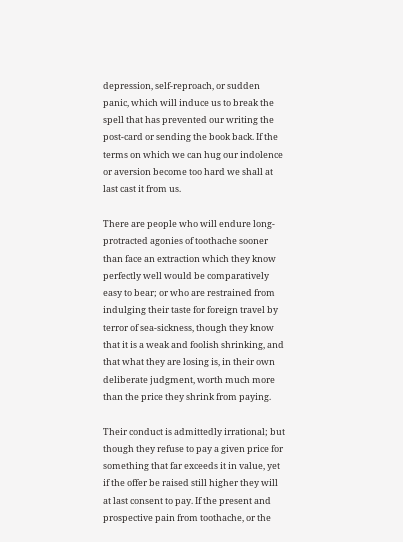depression, self-reproach, or sudden panic, which will induce us to break the spell that has prevented our writing the post-card or sending the book back. If the terms on which we can hug our indolence or aversion become too hard we shall at last cast it from us.

There are people who will endure long-protracted agonies of toothache sooner than face an extraction which they know perfectly well would be comparatively easy to bear; or who are restrained from indulging their taste for foreign travel by terror of sea-sickness, though they know that it is a weak and foolish shrinking, and that what they are losing is, in their own deliberate judgment, worth much more than the price they shrink from paying.

Their conduct is admittedly irrational; but though they refuse to pay a given price for something that far exceeds it in value, yet if the offer be raised still higher they will at last consent to pay. If the present and prospective pain from toothache, or the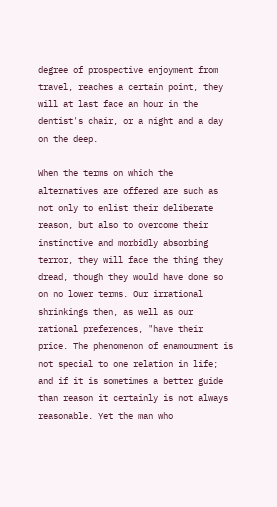degree of prospective enjoyment from travel, reaches a certain point, they will at last face an hour in the dentist's chair, or a night and a day on the deep.

When the terms on which the alternatives are offered are such as not only to enlist their deliberate reason, but also to overcome their instinctive and morbidly absorbing terror, they will face the thing they dread, though they would have done so on no lower terms. Our irrational shrinkings then, as well as our rational preferences, "have their price. The phenomenon of enamourment is not special to one relation in life; and if it is sometimes a better guide than reason it certainly is not always reasonable. Yet the man who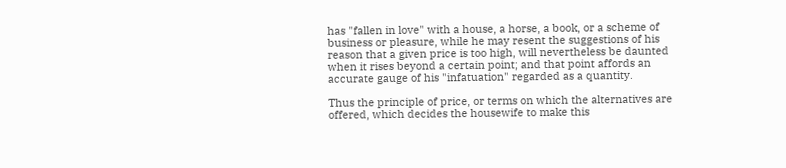has "fallen in love" with a house, a horse, a book, or a scheme of business or pleasure, while he may resent the suggestions of his reason that a given price is too high, will nevertheless be daunted when it rises beyond a certain point; and that point affords an accurate gauge of his "infatuation" regarded as a quantity.

Thus the principle of price, or terms on which the alternatives are offered, which decides the housewife to make this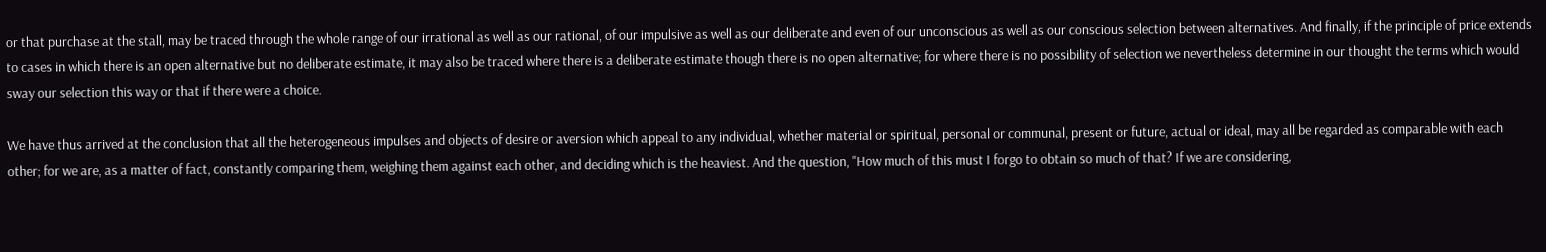or that purchase at the stall, may be traced through the whole range of our irrational as well as our rational, of our impulsive as well as our deliberate and even of our unconscious as well as our conscious selection between alternatives. And finally, if the principle of price extends to cases in which there is an open alternative but no deliberate estimate, it may also be traced where there is a deliberate estimate though there is no open alternative; for where there is no possibility of selection we nevertheless determine in our thought the terms which would sway our selection this way or that if there were a choice.

We have thus arrived at the conclusion that all the heterogeneous impulses and objects of desire or aversion which appeal to any individual, whether material or spiritual, personal or communal, present or future, actual or ideal, may all be regarded as comparable with each other; for we are, as a matter of fact, constantly comparing them, weighing them against each other, and deciding which is the heaviest. And the question, "How much of this must I forgo to obtain so much of that? If we are considering,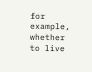for example, whether to live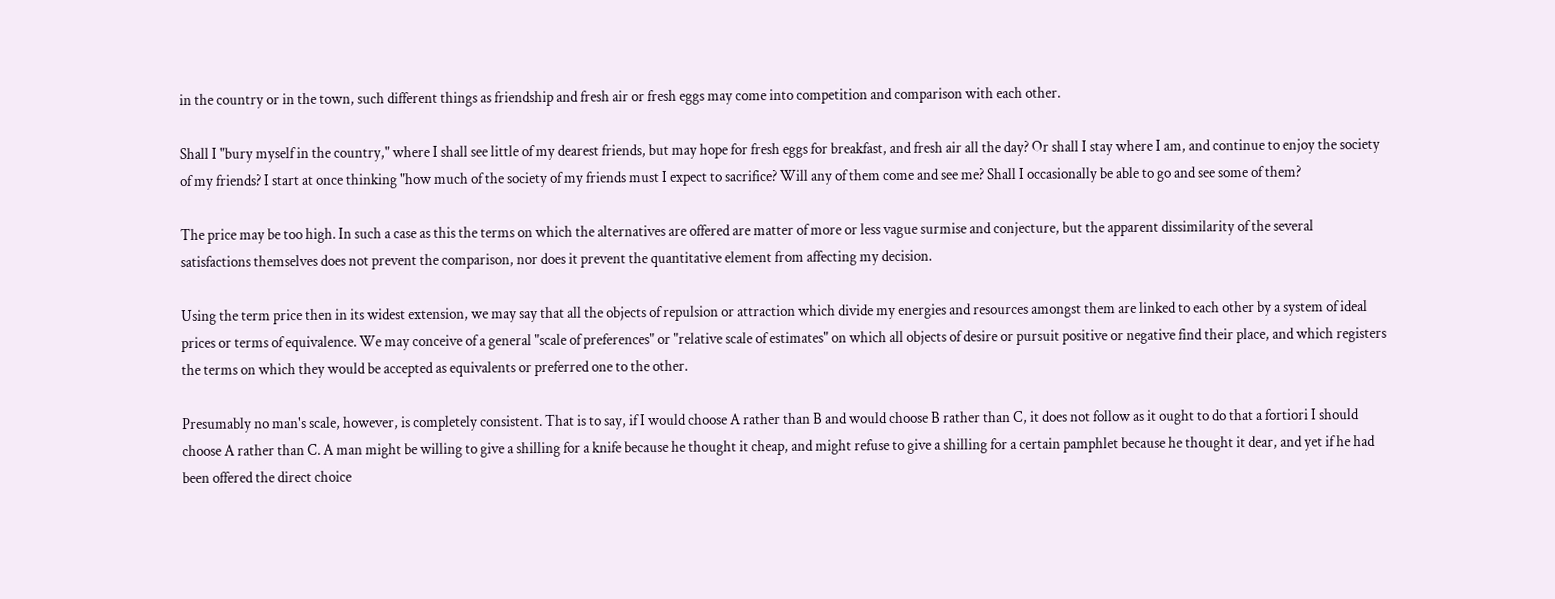in the country or in the town, such different things as friendship and fresh air or fresh eggs may come into competition and comparison with each other.

Shall I "bury myself in the country," where I shall see little of my dearest friends, but may hope for fresh eggs for breakfast, and fresh air all the day? Or shall I stay where I am, and continue to enjoy the society of my friends? I start at once thinking "how much of the society of my friends must I expect to sacrifice? Will any of them come and see me? Shall I occasionally be able to go and see some of them?

The price may be too high. In such a case as this the terms on which the alternatives are offered are matter of more or less vague surmise and conjecture, but the apparent dissimilarity of the several satisfactions themselves does not prevent the comparison, nor does it prevent the quantitative element from affecting my decision.

Using the term price then in its widest extension, we may say that all the objects of repulsion or attraction which divide my energies and resources amongst them are linked to each other by a system of ideal prices or terms of equivalence. We may conceive of a general "scale of preferences" or "relative scale of estimates" on which all objects of desire or pursuit positive or negative find their place, and which registers the terms on which they would be accepted as equivalents or preferred one to the other.

Presumably no man's scale, however, is completely consistent. That is to say, if I would choose A rather than B and would choose B rather than C, it does not follow as it ought to do that a fortiori I should choose A rather than C. A man might be willing to give a shilling for a knife because he thought it cheap, and might refuse to give a shilling for a certain pamphlet because he thought it dear, and yet if he had been offered the direct choice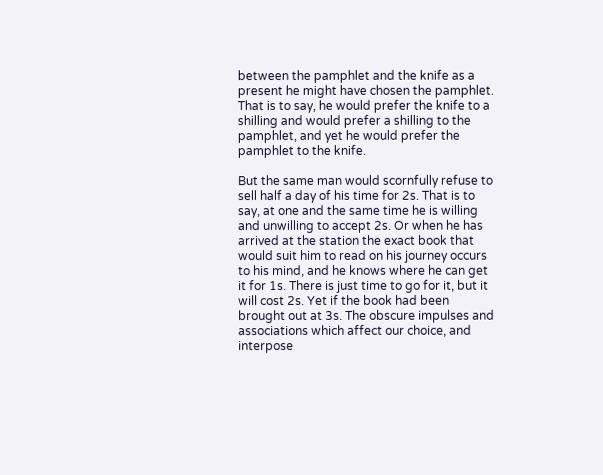between the pamphlet and the knife as a present he might have chosen the pamphlet. That is to say, he would prefer the knife to a shilling and would prefer a shilling to the pamphlet, and yet he would prefer the pamphlet to the knife.

But the same man would scornfully refuse to sell half a day of his time for 2s. That is to say, at one and the same time he is willing and unwilling to accept 2s. Or when he has arrived at the station the exact book that would suit him to read on his journey occurs to his mind, and he knows where he can get it for 1s. There is just time to go for it, but it will cost 2s. Yet if the book had been brought out at 3s. The obscure impulses and associations which affect our choice, and interpose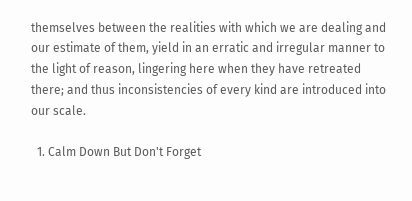themselves between the realities with which we are dealing and our estimate of them, yield in an erratic and irregular manner to the light of reason, lingering here when they have retreated there; and thus inconsistencies of every kind are introduced into our scale.

  1. Calm Down But Don't Forget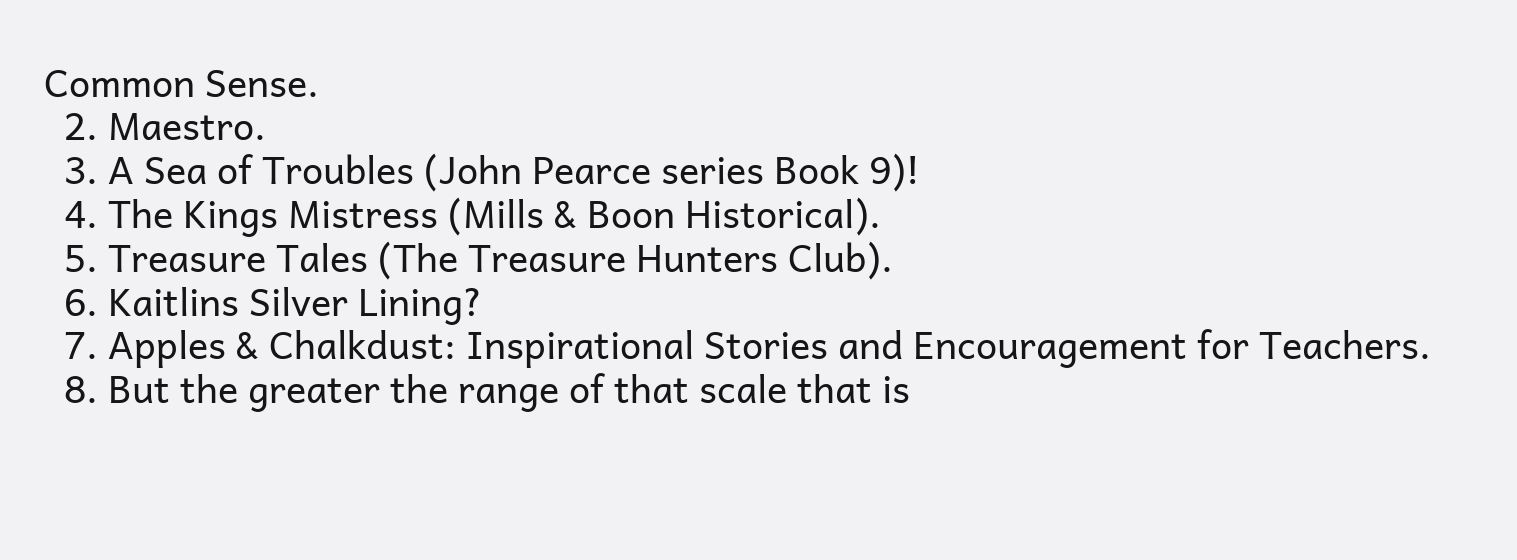Common Sense.
  2. Maestro.
  3. A Sea of Troubles (John Pearce series Book 9)!
  4. The Kings Mistress (Mills & Boon Historical).
  5. Treasure Tales (The Treasure Hunters Club).
  6. Kaitlins Silver Lining?
  7. Apples & Chalkdust: Inspirational Stories and Encouragement for Teachers.
  8. But the greater the range of that scale that is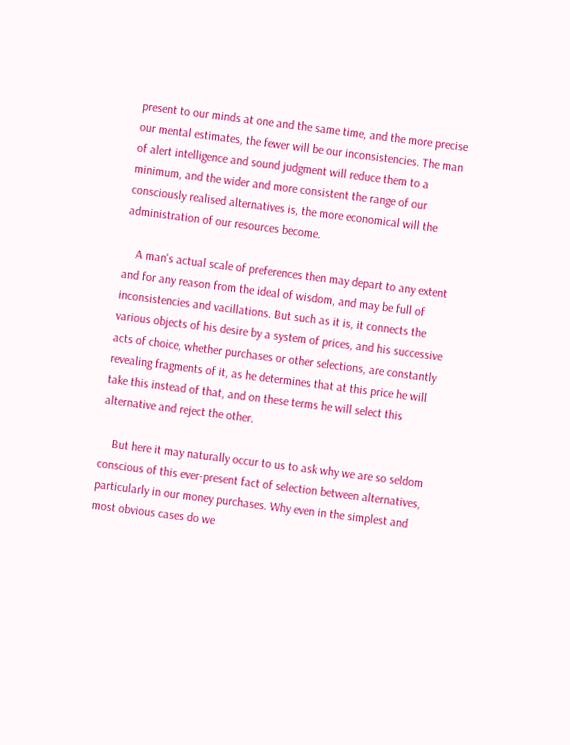present to our minds at one and the same time, and the more precise our mental estimates, the fewer will be our inconsistencies. The man of alert intelligence and sound judgment will reduce them to a minimum, and the wider and more consistent the range of our consciously realised alternatives is, the more economical will the administration of our resources become.

    A man's actual scale of preferences then may depart to any extent and for any reason from the ideal of wisdom, and may be full of inconsistencies and vacillations. But such as it is, it connects the various objects of his desire by a system of prices, and his successive acts of choice, whether purchases or other selections, are constantly revealing fragments of it, as he determines that at this price he will take this instead of that, and on these terms he will select this alternative and reject the other.

    But here it may naturally occur to us to ask why we are so seldom conscious of this ever-present fact of selection between alternatives, particularly in our money purchases. Why even in the simplest and most obvious cases do we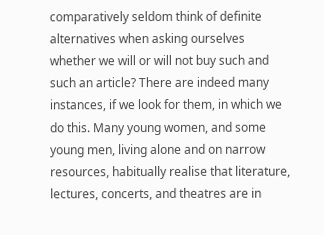comparatively seldom think of definite alternatives when asking ourselves whether we will or will not buy such and such an article? There are indeed many instances, if we look for them, in which we do this. Many young women, and some young men, living alone and on narrow resources, habitually realise that literature, lectures, concerts, and theatres are in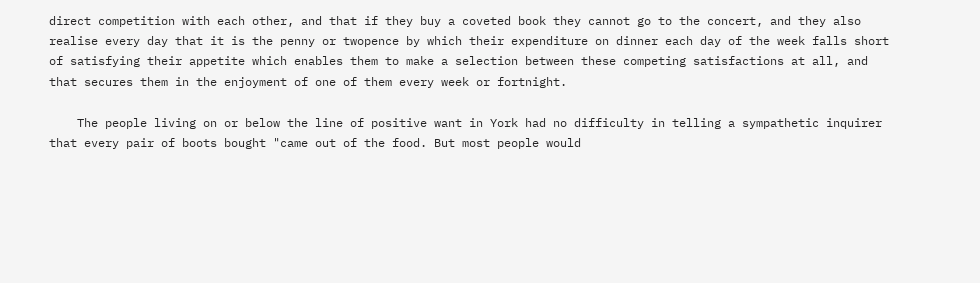direct competition with each other, and that if they buy a coveted book they cannot go to the concert, and they also realise every day that it is the penny or twopence by which their expenditure on dinner each day of the week falls short of satisfying their appetite which enables them to make a selection between these competing satisfactions at all, and that secures them in the enjoyment of one of them every week or fortnight.

    The people living on or below the line of positive want in York had no difficulty in telling a sympathetic inquirer that every pair of boots bought "came out of the food. But most people would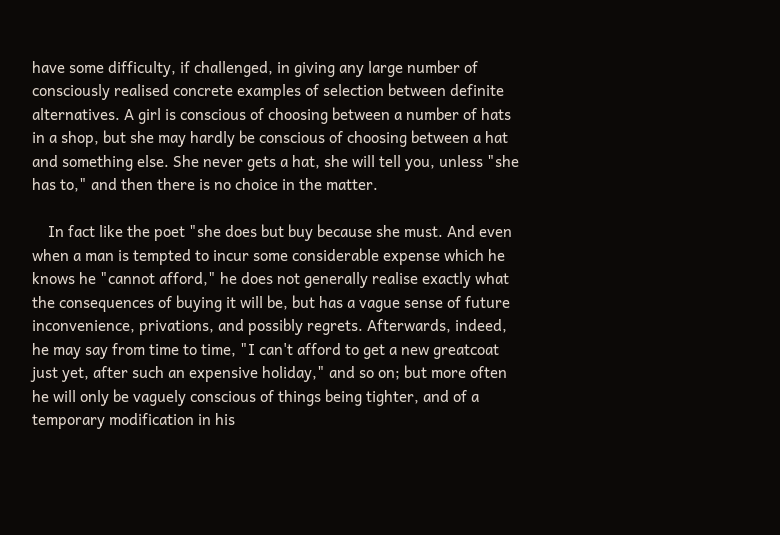have some difficulty, if challenged, in giving any large number of consciously realised concrete examples of selection between definite alternatives. A girl is conscious of choosing between a number of hats in a shop, but she may hardly be conscious of choosing between a hat and something else. She never gets a hat, she will tell you, unless "she has to," and then there is no choice in the matter.

    In fact like the poet "she does but buy because she must. And even when a man is tempted to incur some considerable expense which he knows he "cannot afford," he does not generally realise exactly what the consequences of buying it will be, but has a vague sense of future inconvenience, privations, and possibly regrets. Afterwards, indeed, he may say from time to time, "I can't afford to get a new greatcoat just yet, after such an expensive holiday," and so on; but more often he will only be vaguely conscious of things being tighter, and of a temporary modification in his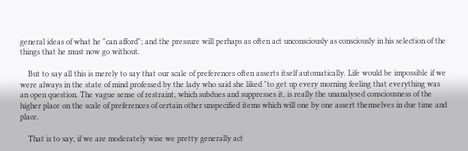general ideas of what he "can afford"; and the pressure will perhaps as often act unconsciously as consciously in his selection of the things that he must now go without.

    But to say all this is merely to say that our scale of preferences often asserts itself automatically. Life would be impossible if we were always in the state of mind professed by the lady who said she liked "to get up every morning feeling that everything was an open question. The vague sense of restraint, which subdues and suppresses it, is really the unanalysed consciousness of the higher place on the scale of preferences of certain other unspecified items which will one by one assert themselves in due time and place.

    That is to say, if we are moderately wise we pretty generally act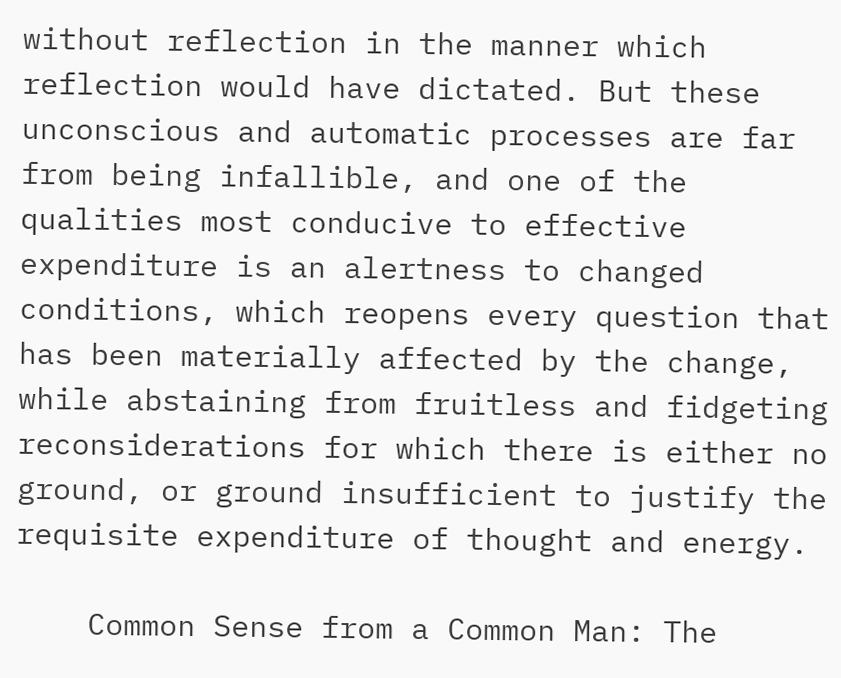without reflection in the manner which reflection would have dictated. But these unconscious and automatic processes are far from being infallible, and one of the qualities most conducive to effective expenditure is an alertness to changed conditions, which reopens every question that has been materially affected by the change, while abstaining from fruitless and fidgeting reconsiderations for which there is either no ground, or ground insufficient to justify the requisite expenditure of thought and energy.

    Common Sense from a Common Man: The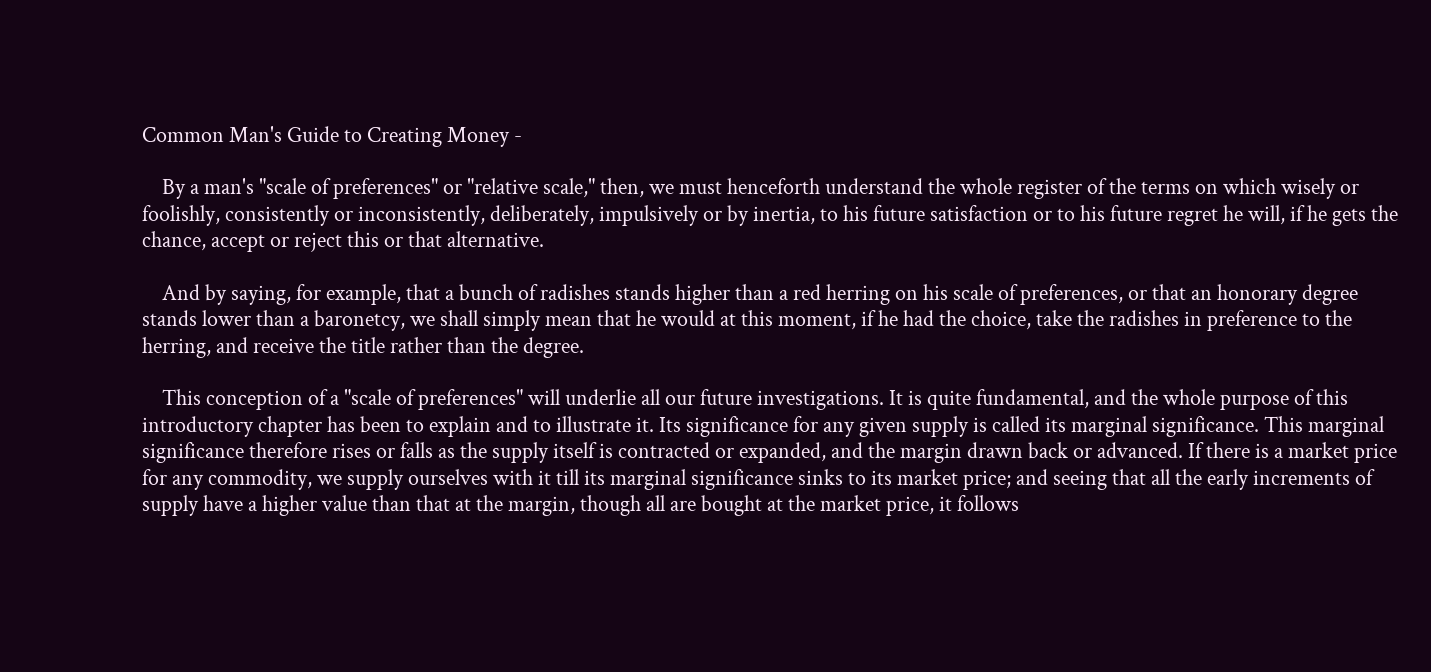Common Man's Guide to Creating Money -

    By a man's "scale of preferences" or "relative scale," then, we must henceforth understand the whole register of the terms on which wisely or foolishly, consistently or inconsistently, deliberately, impulsively or by inertia, to his future satisfaction or to his future regret he will, if he gets the chance, accept or reject this or that alternative.

    And by saying, for example, that a bunch of radishes stands higher than a red herring on his scale of preferences, or that an honorary degree stands lower than a baronetcy, we shall simply mean that he would at this moment, if he had the choice, take the radishes in preference to the herring, and receive the title rather than the degree.

    This conception of a "scale of preferences" will underlie all our future investigations. It is quite fundamental, and the whole purpose of this introductory chapter has been to explain and to illustrate it. Its significance for any given supply is called its marginal significance. This marginal significance therefore rises or falls as the supply itself is contracted or expanded, and the margin drawn back or advanced. If there is a market price for any commodity, we supply ourselves with it till its marginal significance sinks to its market price; and seeing that all the early increments of supply have a higher value than that at the margin, though all are bought at the market price, it follows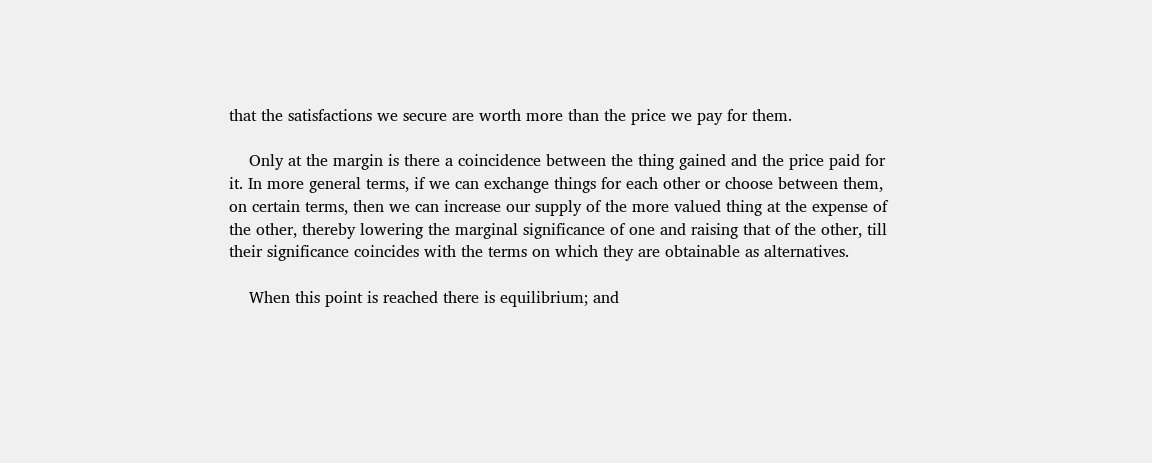that the satisfactions we secure are worth more than the price we pay for them.

    Only at the margin is there a coincidence between the thing gained and the price paid for it. In more general terms, if we can exchange things for each other or choose between them, on certain terms, then we can increase our supply of the more valued thing at the expense of the other, thereby lowering the marginal significance of one and raising that of the other, till their significance coincides with the terms on which they are obtainable as alternatives.

    When this point is reached there is equilibrium; and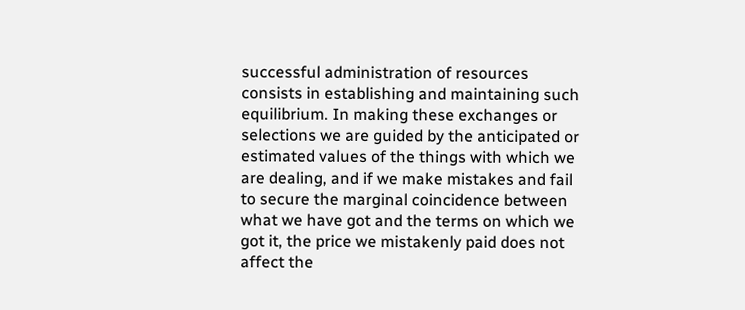successful administration of resources consists in establishing and maintaining such equilibrium. In making these exchanges or selections we are guided by the anticipated or estimated values of the things with which we are dealing, and if we make mistakes and fail to secure the marginal coincidence between what we have got and the terms on which we got it, the price we mistakenly paid does not affect the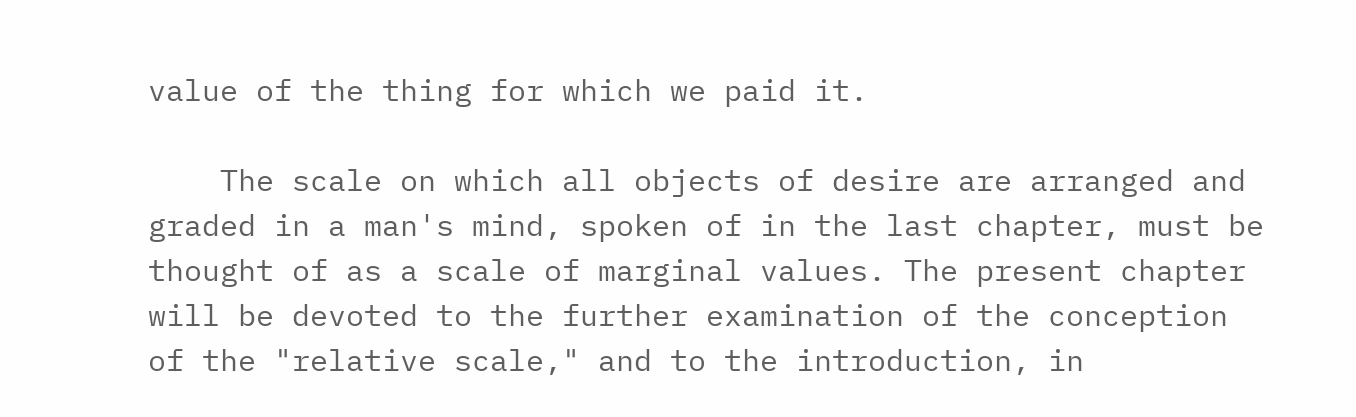value of the thing for which we paid it.

    The scale on which all objects of desire are arranged and graded in a man's mind, spoken of in the last chapter, must be thought of as a scale of marginal values. The present chapter will be devoted to the further examination of the conception of the "relative scale," and to the introduction, in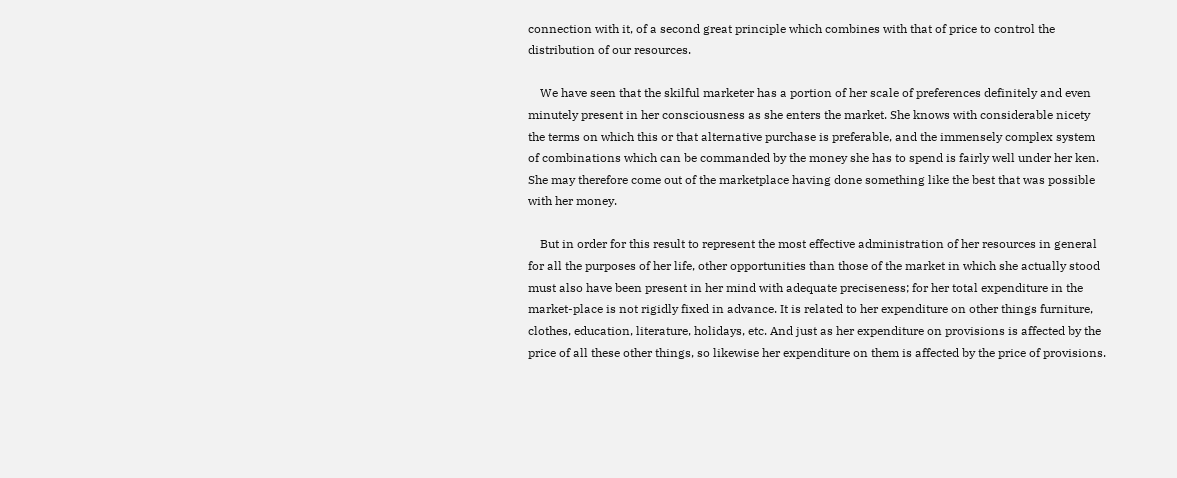connection with it, of a second great principle which combines with that of price to control the distribution of our resources.

    We have seen that the skilful marketer has a portion of her scale of preferences definitely and even minutely present in her consciousness as she enters the market. She knows with considerable nicety the terms on which this or that alternative purchase is preferable, and the immensely complex system of combinations which can be commanded by the money she has to spend is fairly well under her ken. She may therefore come out of the marketplace having done something like the best that was possible with her money.

    But in order for this result to represent the most effective administration of her resources in general for all the purposes of her life, other opportunities than those of the market in which she actually stood must also have been present in her mind with adequate preciseness; for her total expenditure in the market-place is not rigidly fixed in advance. It is related to her expenditure on other things furniture, clothes, education, literature, holidays, etc. And just as her expenditure on provisions is affected by the price of all these other things, so likewise her expenditure on them is affected by the price of provisions.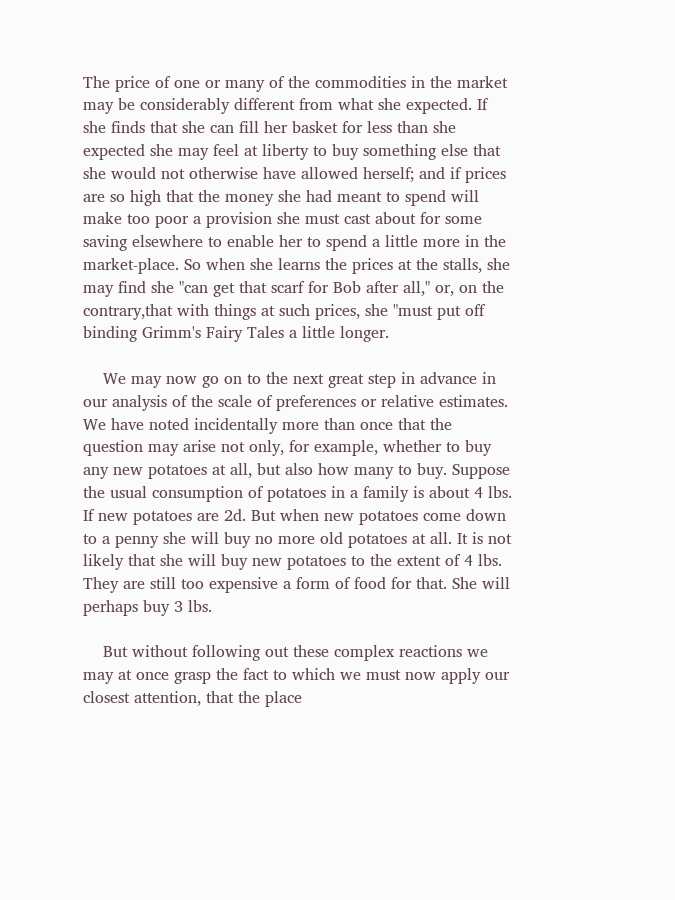The price of one or many of the commodities in the market may be considerably different from what she expected. If she finds that she can fill her basket for less than she expected she may feel at liberty to buy something else that she would not otherwise have allowed herself; and if prices are so high that the money she had meant to spend will make too poor a provision she must cast about for some saving elsewhere to enable her to spend a little more in the market-place. So when she learns the prices at the stalls, she may find she "can get that scarf for Bob after all," or, on the contrary,that with things at such prices, she "must put off binding Grimm's Fairy Tales a little longer.

    We may now go on to the next great step in advance in our analysis of the scale of preferences or relative estimates. We have noted incidentally more than once that the question may arise not only, for example, whether to buy any new potatoes at all, but also how many to buy. Suppose the usual consumption of potatoes in a family is about 4 lbs. If new potatoes are 2d. But when new potatoes come down to a penny she will buy no more old potatoes at all. It is not likely that she will buy new potatoes to the extent of 4 lbs. They are still too expensive a form of food for that. She will perhaps buy 3 lbs.

    But without following out these complex reactions we may at once grasp the fact to which we must now apply our closest attention, that the place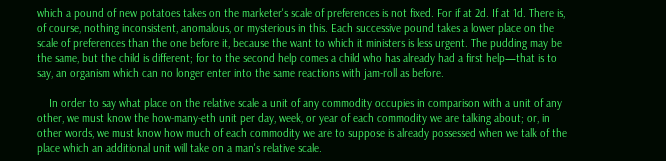which a pound of new potatoes takes on the marketer's scale of preferences is not fixed. For if at 2d. If at 1d. There is, of course, nothing inconsistent, anomalous, or mysterious in this. Each successive pound takes a lower place on the scale of preferences than the one before it, because the want to which it ministers is less urgent. The pudding may be the same, but the child is different; for to the second help comes a child who has already had a first help—that is to say, an organism which can no longer enter into the same reactions with jam-roll as before.

    In order to say what place on the relative scale a unit of any commodity occupies in comparison with a unit of any other, we must know the how-many-eth unit per day, week, or year of each commodity we are talking about; or, in other words, we must know how much of each commodity we are to suppose is already possessed when we talk of the place which an additional unit will take on a man's relative scale.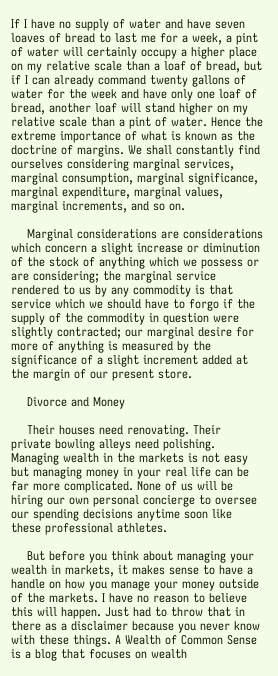If I have no supply of water and have seven loaves of bread to last me for a week, a pint of water will certainly occupy a higher place on my relative scale than a loaf of bread, but if I can already command twenty gallons of water for the week and have only one loaf of bread, another loaf will stand higher on my relative scale than a pint of water. Hence the extreme importance of what is known as the doctrine of margins. We shall constantly find ourselves considering marginal services, marginal consumption, marginal significance, marginal expenditure, marginal values, marginal increments, and so on.

    Marginal considerations are considerations which concern a slight increase or diminution of the stock of anything which we possess or are considering; the marginal service rendered to us by any commodity is that service which we should have to forgo if the supply of the commodity in question were slightly contracted; our marginal desire for more of anything is measured by the significance of a slight increment added at the margin of our present store.

    Divorce and Money

    Their houses need renovating. Their private bowling alleys need polishing. Managing wealth in the markets is not easy but managing money in your real life can be far more complicated. None of us will be hiring our own personal concierge to oversee our spending decisions anytime soon like these professional athletes.

    But before you think about managing your wealth in markets, it makes sense to have a handle on how you manage your money outside of the markets. I have no reason to believe this will happen. Just had to throw that in there as a disclaimer because you never know with these things. A Wealth of Common Sense is a blog that focuses on wealth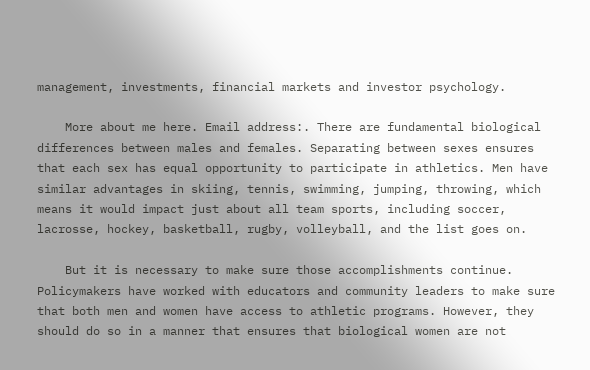management, investments, financial markets and investor psychology.

    More about me here. Email address:. There are fundamental biological differences between males and females. Separating between sexes ensures that each sex has equal opportunity to participate in athletics. Men have similar advantages in skiing, tennis, swimming, jumping, throwing, which means it would impact just about all team sports, including soccer, lacrosse, hockey, basketball, rugby, volleyball, and the list goes on.

    But it is necessary to make sure those accomplishments continue. Policymakers have worked with educators and community leaders to make sure that both men and women have access to athletic programs. However, they should do so in a manner that ensures that biological women are not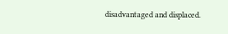disadvantaged and displaced.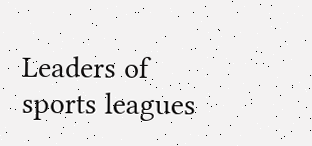Leaders of sports leagues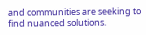and communities are seeking to find nuanced solutions.